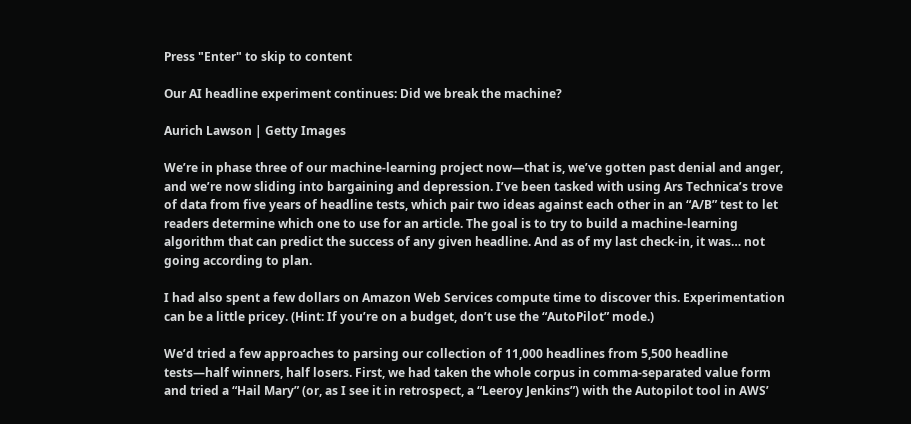Press "Enter" to skip to content

Our AI headline experiment continues: Did we break the machine?

Aurich Lawson | Getty Images

We’re in phase three of our machine-learning project now—that is, we’ve gotten past denial and anger, and we’re now sliding into bargaining and depression. I’ve been tasked with using Ars Technica’s trove of data from five years of headline tests, which pair two ideas against each other in an “A/B” test to let readers determine which one to use for an article. The goal is to try to build a machine-learning algorithm that can predict the success of any given headline. And as of my last check-in, it was… not going according to plan.

I had also spent a few dollars on Amazon Web Services compute time to discover this. Experimentation can be a little pricey. (Hint: If you’re on a budget, don’t use the “AutoPilot” mode.)

We’d tried a few approaches to parsing our collection of 11,000 headlines from 5,500 headline tests—half winners, half losers. First, we had taken the whole corpus in comma-separated value form and tried a “Hail Mary” (or, as I see it in retrospect, a “Leeroy Jenkins”) with the Autopilot tool in AWS’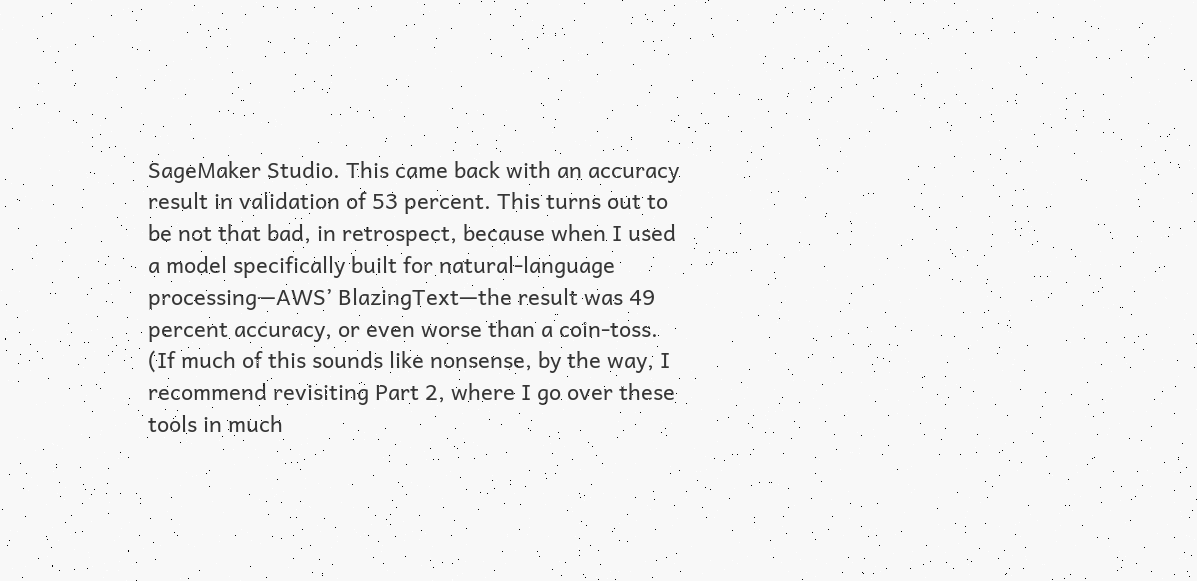SageMaker Studio. This came back with an accuracy result in validation of 53 percent. This turns out to be not that bad, in retrospect, because when I used a model specifically built for natural-language processing—AWS’ BlazingText—the result was 49 percent accuracy, or even worse than a coin-toss. (If much of this sounds like nonsense, by the way, I recommend revisiting Part 2, where I go over these tools in much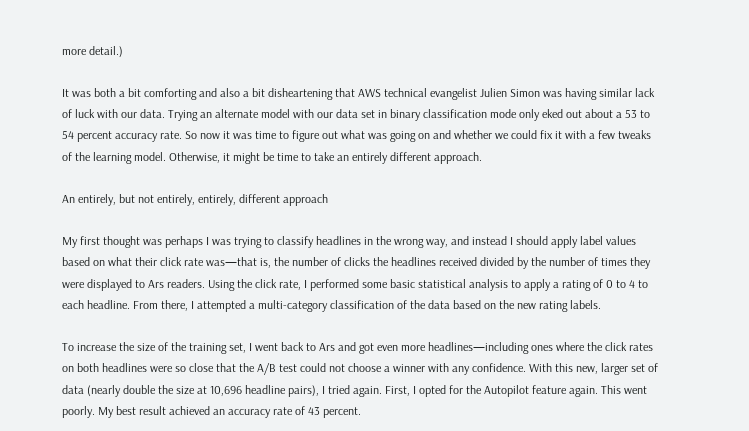more detail.)

It was both a bit comforting and also a bit disheartening that AWS technical evangelist Julien Simon was having similar lack of luck with our data. Trying an alternate model with our data set in binary classification mode only eked out about a 53 to 54 percent accuracy rate. So now it was time to figure out what was going on and whether we could fix it with a few tweaks of the learning model. Otherwise, it might be time to take an entirely different approach.

An entirely, but not entirely, entirely, different approach

My first thought was perhaps I was trying to classify headlines in the wrong way, and instead I should apply label values based on what their click rate was—that is, the number of clicks the headlines received divided by the number of times they were displayed to Ars readers. Using the click rate, I performed some basic statistical analysis to apply a rating of 0 to 4 to each headline. From there, I attempted a multi-category classification of the data based on the new rating labels.

To increase the size of the training set, I went back to Ars and got even more headlines—including ones where the click rates on both headlines were so close that the A/B test could not choose a winner with any confidence. With this new, larger set of data (nearly double the size at 10,696 headline pairs), I tried again. First, I opted for the Autopilot feature again. This went poorly. My best result achieved an accuracy rate of 43 percent.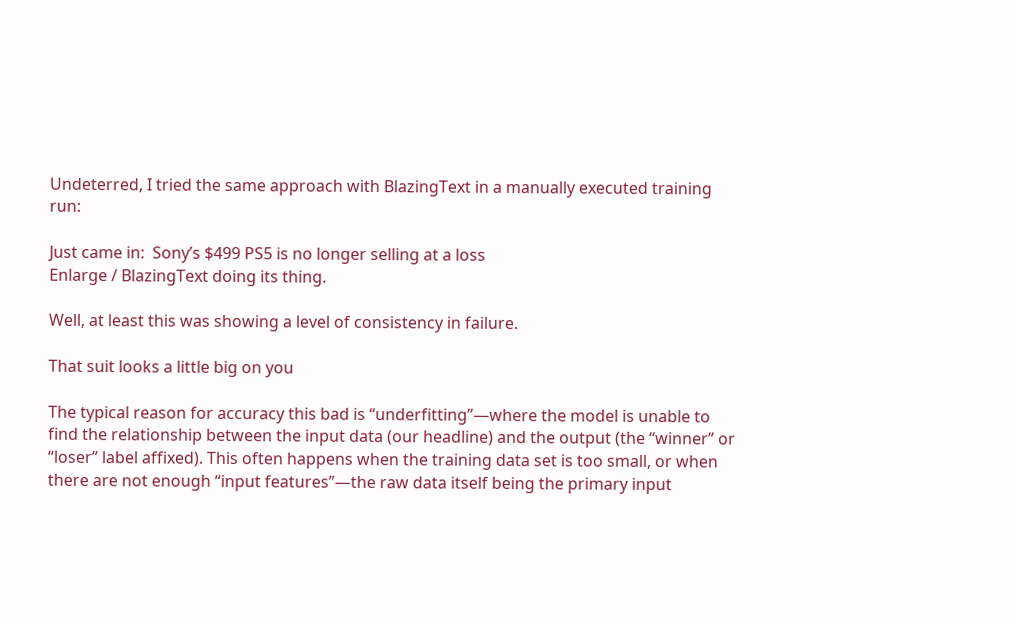Undeterred, I tried the same approach with BlazingText in a manually executed training run:

Just came in:  Sony’s $499 PS5 is no longer selling at a loss
Enlarge / BlazingText doing its thing.

Well, at least this was showing a level of consistency in failure.

That suit looks a little big on you

The typical reason for accuracy this bad is “underfitting”—where the model is unable to find the relationship between the input data (our headline) and the output (the “winner” or “loser” label affixed). This often happens when the training data set is too small, or when there are not enough “input features”—the raw data itself being the primary input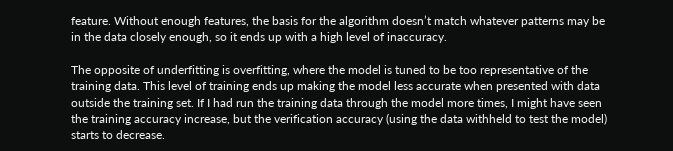feature. Without enough features, the basis for the algorithm doesn’t match whatever patterns may be in the data closely enough, so it ends up with a high level of inaccuracy.

The opposite of underfitting is overfitting, where the model is tuned to be too representative of the training data. This level of training ends up making the model less accurate when presented with data outside the training set. If I had run the training data through the model more times, I might have seen the training accuracy increase, but the verification accuracy (using the data withheld to test the model) starts to decrease.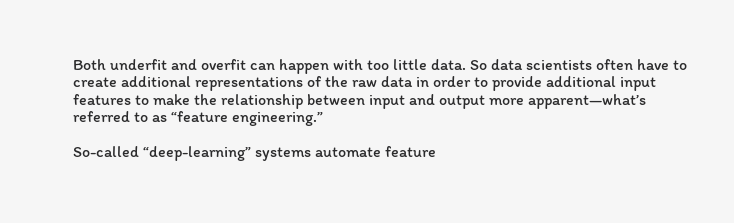Both underfit and overfit can happen with too little data. So data scientists often have to create additional representations of the raw data in order to provide additional input features to make the relationship between input and output more apparent—what’s referred to as “feature engineering.”

So-called “deep-learning” systems automate feature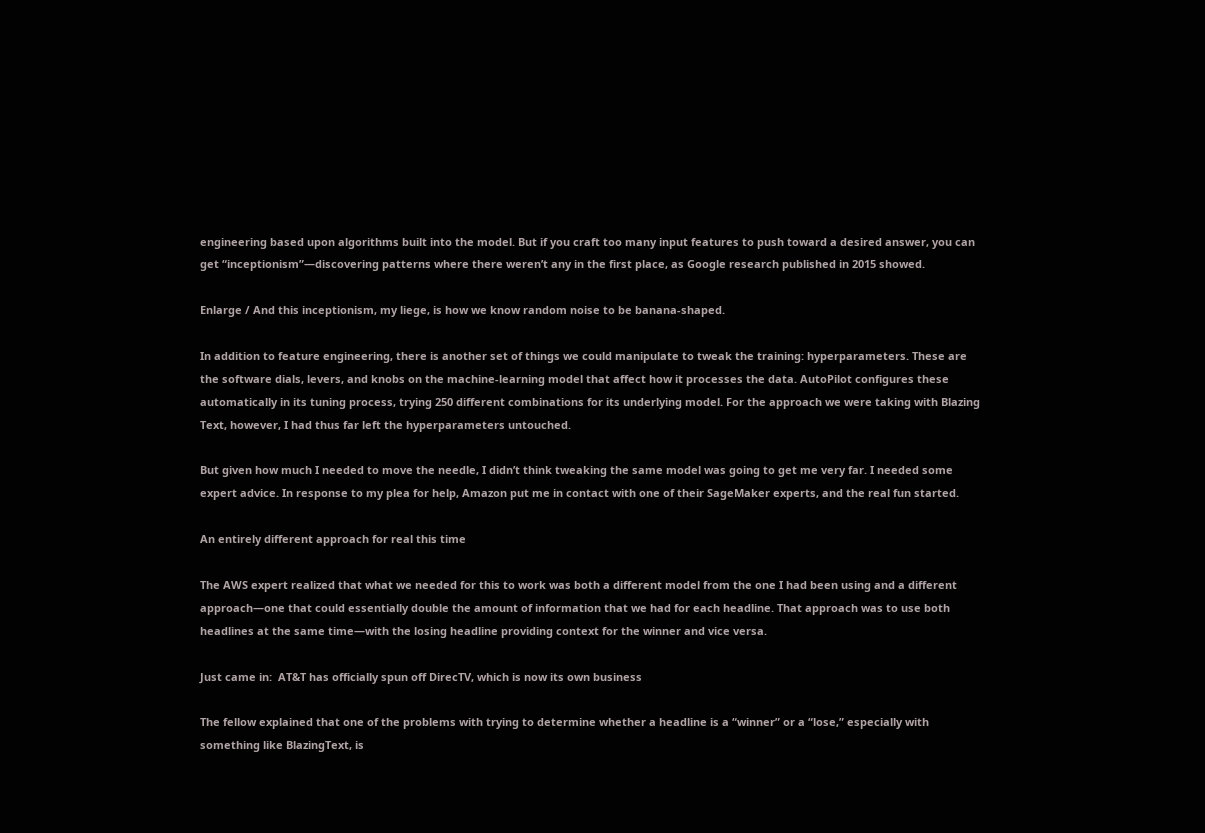engineering based upon algorithms built into the model. But if you craft too many input features to push toward a desired answer, you can get “inceptionism”—discovering patterns where there weren’t any in the first place, as Google research published in 2015 showed.

Enlarge / And this inceptionism, my liege, is how we know random noise to be banana-shaped.

In addition to feature engineering, there is another set of things we could manipulate to tweak the training: hyperparameters. These are the software dials, levers, and knobs on the machine-learning model that affect how it processes the data. AutoPilot configures these automatically in its tuning process, trying 250 different combinations for its underlying model. For the approach we were taking with Blazing Text, however, I had thus far left the hyperparameters untouched.

But given how much I needed to move the needle, I didn’t think tweaking the same model was going to get me very far. I needed some expert advice. In response to my plea for help, Amazon put me in contact with one of their SageMaker experts, and the real fun started.

An entirely different approach for real this time

The AWS expert realized that what we needed for this to work was both a different model from the one I had been using and a different approach—one that could essentially double the amount of information that we had for each headline. That approach was to use both headlines at the same time—with the losing headline providing context for the winner and vice versa.

Just came in:  AT&T has officially spun off DirecTV, which is now its own business

The fellow explained that one of the problems with trying to determine whether a headline is a “winner” or a “lose,” especially with something like BlazingText, is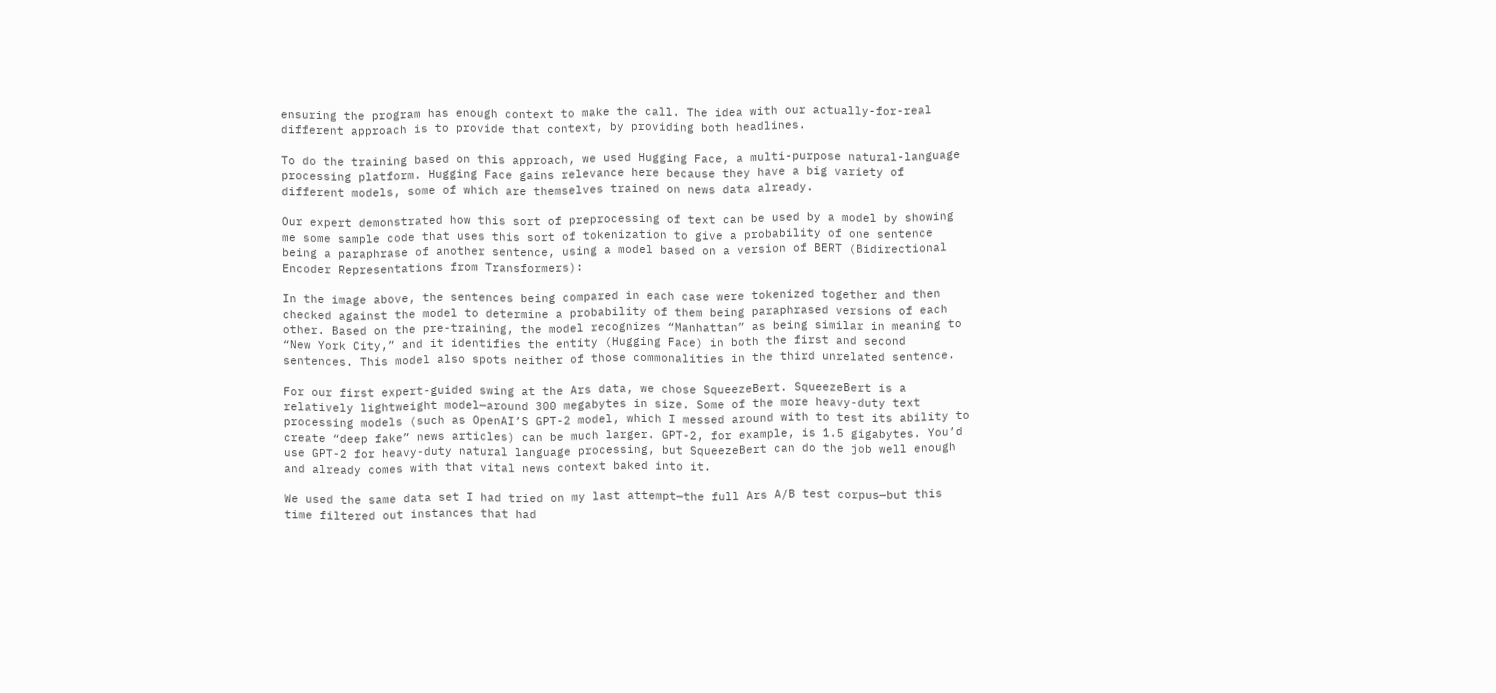ensuring the program has enough context to make the call. The idea with our actually-for-real different approach is to provide that context, by providing both headlines.

To do the training based on this approach, we used Hugging Face, a multi-purpose natural-language processing platform. Hugging Face gains relevance here because they have a big variety of different models, some of which are themselves trained on news data already.

Our expert demonstrated how this sort of preprocessing of text can be used by a model by showing me some sample code that uses this sort of tokenization to give a probability of one sentence being a paraphrase of another sentence, using a model based on a version of BERT (Bidirectional Encoder Representations from Transformers):

In the image above, the sentences being compared in each case were tokenized together and then checked against the model to determine a probability of them being paraphrased versions of each other. Based on the pre-training, the model recognizes “Manhattan” as being similar in meaning to “New York City,” and it identifies the entity (Hugging Face) in both the first and second sentences. This model also spots neither of those commonalities in the third unrelated sentence.

For our first expert-guided swing at the Ars data, we chose SqueezeBert. SqueezeBert is a relatively lightweight model—around 300 megabytes in size. Some of the more heavy-duty text processing models (such as OpenAI’S GPT-2 model, which I messed around with to test its ability to create “deep fake” news articles) can be much larger. GPT-2, for example, is 1.5 gigabytes. You’d use GPT-2 for heavy-duty natural language processing, but SqueezeBert can do the job well enough and already comes with that vital news context baked into it.

We used the same data set I had tried on my last attempt—the full Ars A/B test corpus—but this time filtered out instances that had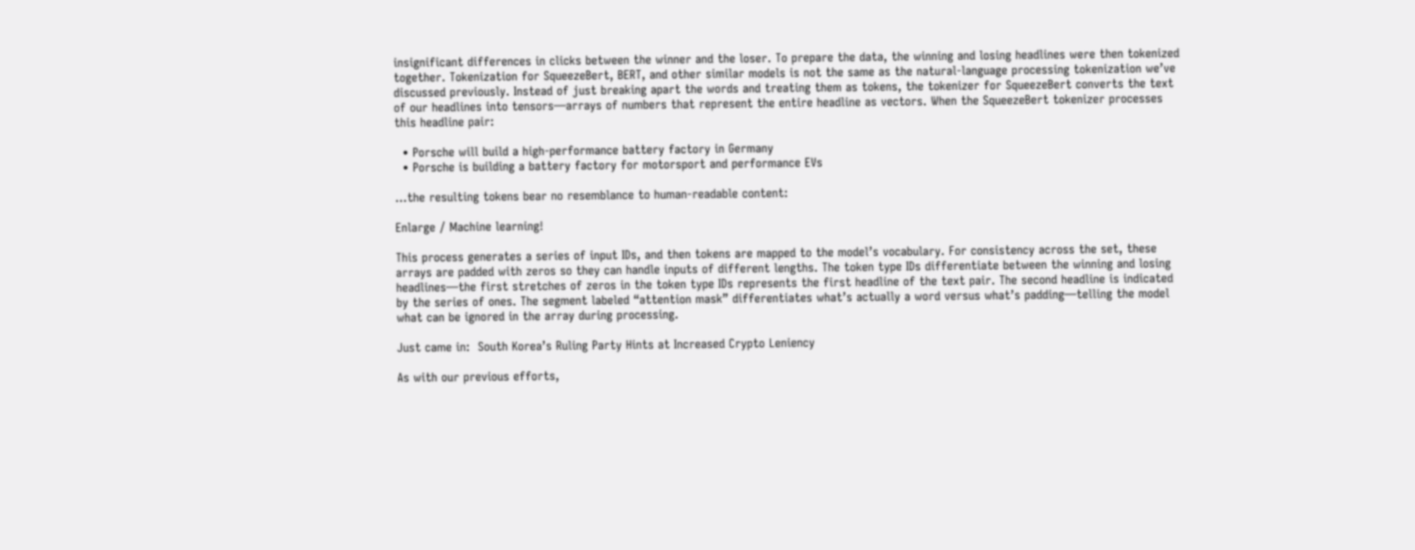insignificant differences in clicks between the winner and the loser. To prepare the data, the winning and losing headlines were then tokenized together. Tokenization for SqueezeBert, BERT, and other similar models is not the same as the natural-language processing tokenization we’ve discussed previously. Instead of just breaking apart the words and treating them as tokens, the tokenizer for SqueezeBert converts the text of our headlines into tensors—arrays of numbers that represent the entire headline as vectors. When the SqueezeBert tokenizer processes this headline pair:

  • Porsche will build a high-performance battery factory in Germany
  • Porsche is building a battery factory for motorsport and performance EVs

…the resulting tokens bear no resemblance to human-readable content:

Enlarge / Machine learning!

This process generates a series of input IDs, and then tokens are mapped to the model’s vocabulary. For consistency across the set, these arrays are padded with zeros so they can handle inputs of different lengths. The token type IDs differentiate between the winning and losing headlines—the first stretches of zeros in the token type IDs represents the first headline of the text pair. The second headline is indicated by the series of ones. The segment labeled “attention mask” differentiates what’s actually a word versus what’s padding—telling the model what can be ignored in the array during processing.

Just came in:  South Korea’s Ruling Party Hints at Increased Crypto Leniency

As with our previous efforts,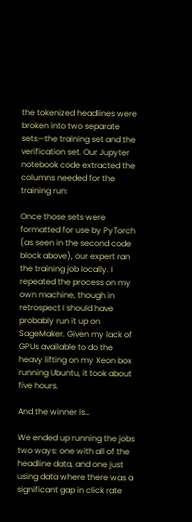the tokenized headlines were broken into two separate sets—the training set and the verification set. Our Jupyter notebook code extracted the columns needed for the training run:

Once those sets were formatted for use by PyTorch (as seen in the second code block above), our expert ran the training job locally. I repeated the process on my own machine, though in retrospect I should have probably run it up on SageMaker. Given my lack of GPUs available to do the heavy lifting on my Xeon box running Ubuntu, it took about five hours.

And the winner is…

We ended up running the jobs two ways: one with all of the headline data, and one just using data where there was a significant gap in click rate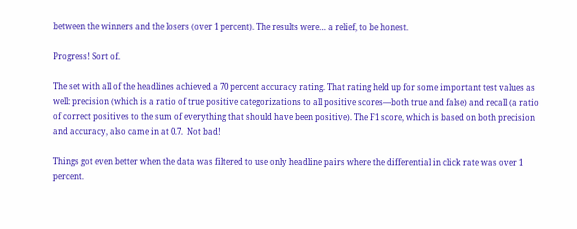between the winners and the losers (over 1 percent). The results were… a relief, to be honest.

Progress! Sort of.

The set with all of the headlines achieved a 70 percent accuracy rating. That rating held up for some important test values as well: precision (which is a ratio of true positive categorizations to all positive scores—both true and false) and recall (a ratio of correct positives to the sum of everything that should have been positive). The F1 score, which is based on both precision and accuracy, also came in at 0.7.  Not bad!

Things got even better when the data was filtered to use only headline pairs where the differential in click rate was over 1 percent.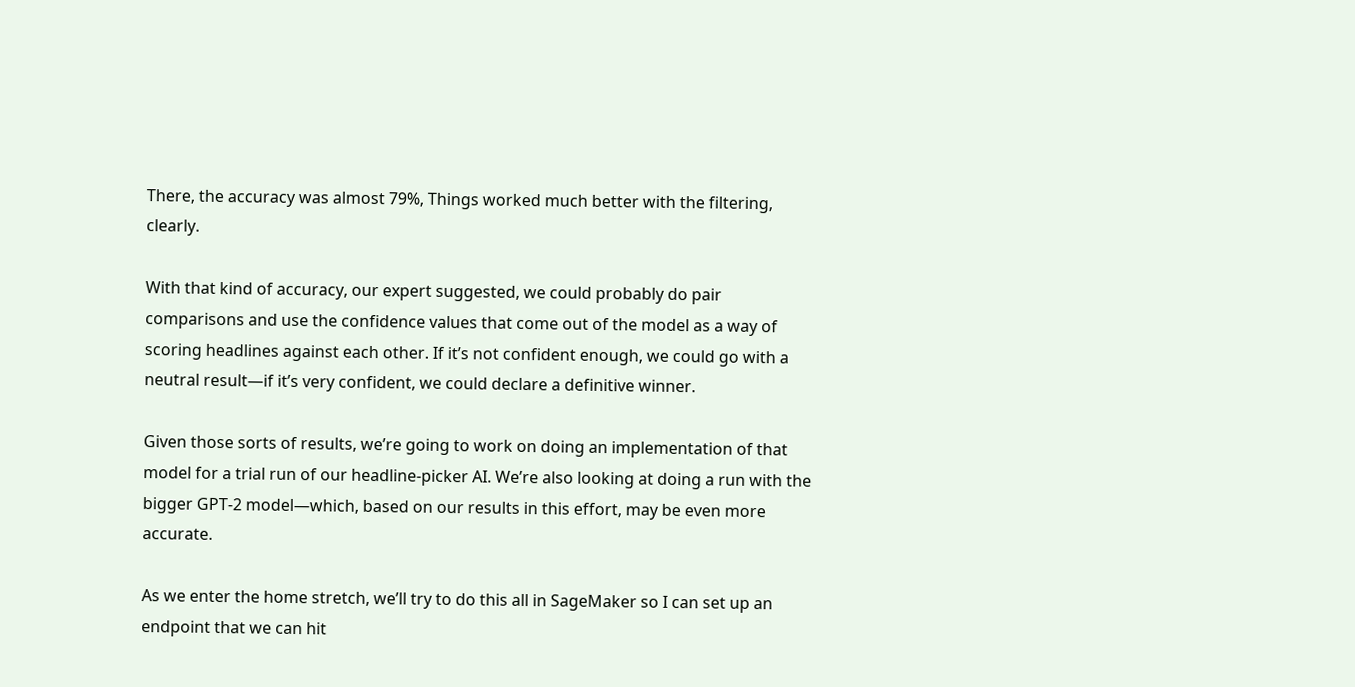There, the accuracy was almost 79%, Things worked much better with the filtering, clearly.

With that kind of accuracy, our expert suggested, we could probably do pair comparisons and use the confidence values that come out of the model as a way of scoring headlines against each other. If it’s not confident enough, we could go with a neutral result—if it’s very confident, we could declare a definitive winner.

Given those sorts of results, we’re going to work on doing an implementation of that model for a trial run of our headline-picker AI. We’re also looking at doing a run with the bigger GPT-2 model—which, based on our results in this effort, may be even more accurate.

As we enter the home stretch, we’ll try to do this all in SageMaker so I can set up an endpoint that we can hit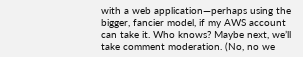with a web application—perhaps using the bigger, fancier model, if my AWS account can take it. Who knows? Maybe next, we’ll take comment moderation. (No, no we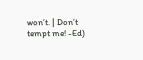won’t. | Don’t tempt me! -Ed)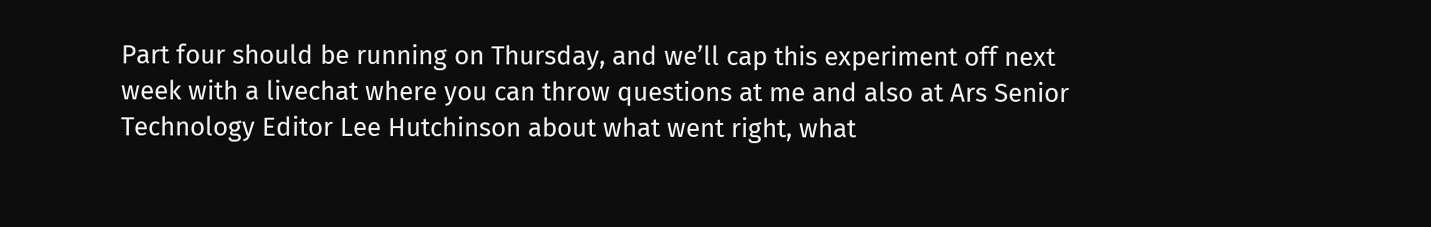Part four should be running on Thursday, and we’ll cap this experiment off next week with a livechat where you can throw questions at me and also at Ars Senior Technology Editor Lee Hutchinson about what went right, what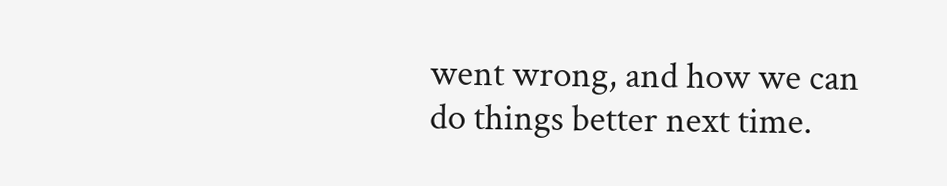went wrong, and how we can do things better next time.